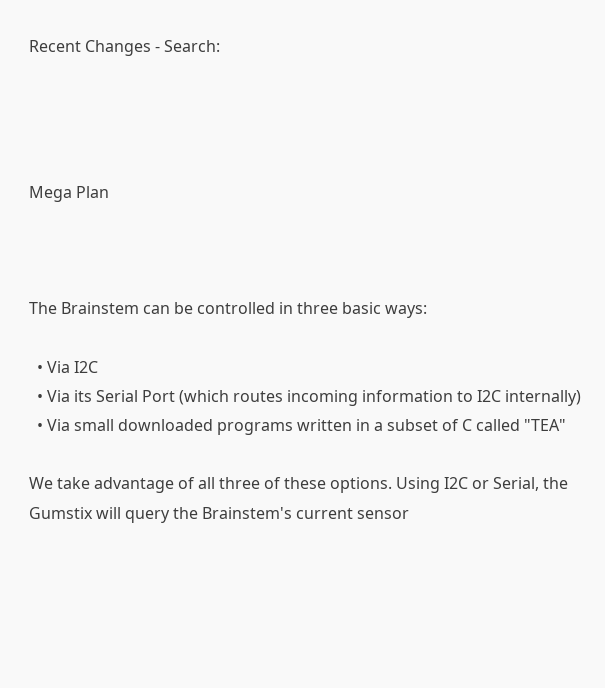Recent Changes - Search:




Mega Plan



The Brainstem can be controlled in three basic ways:

  • Via I2C
  • Via its Serial Port (which routes incoming information to I2C internally)
  • Via small downloaded programs written in a subset of C called "TEA"

We take advantage of all three of these options. Using I2C or Serial, the Gumstix will query the Brainstem's current sensor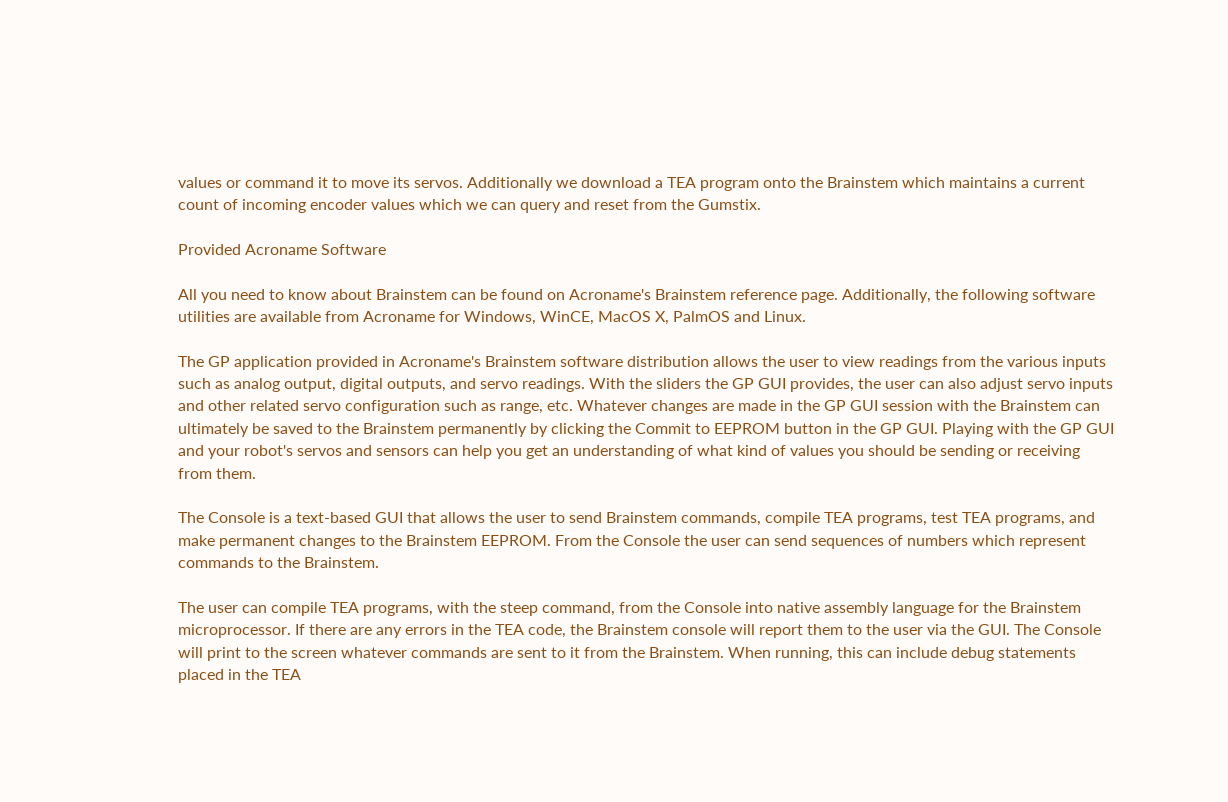values or command it to move its servos. Additionally we download a TEA program onto the Brainstem which maintains a current count of incoming encoder values which we can query and reset from the Gumstix.

Provided Acroname Software

All you need to know about Brainstem can be found on Acroname's Brainstem reference page. Additionally, the following software utilities are available from Acroname for Windows, WinCE, MacOS X, PalmOS and Linux.

The GP application provided in Acroname's Brainstem software distribution allows the user to view readings from the various inputs such as analog output, digital outputs, and servo readings. With the sliders the GP GUI provides, the user can also adjust servo inputs and other related servo configuration such as range, etc. Whatever changes are made in the GP GUI session with the Brainstem can ultimately be saved to the Brainstem permanently by clicking the Commit to EEPROM button in the GP GUI. Playing with the GP GUI and your robot's servos and sensors can help you get an understanding of what kind of values you should be sending or receiving from them.

The Console is a text-based GUI that allows the user to send Brainstem commands, compile TEA programs, test TEA programs, and make permanent changes to the Brainstem EEPROM. From the Console the user can send sequences of numbers which represent commands to the Brainstem.

The user can compile TEA programs, with the steep command, from the Console into native assembly language for the Brainstem microprocessor. If there are any errors in the TEA code, the Brainstem console will report them to the user via the GUI. The Console will print to the screen whatever commands are sent to it from the Brainstem. When running, this can include debug statements placed in the TEA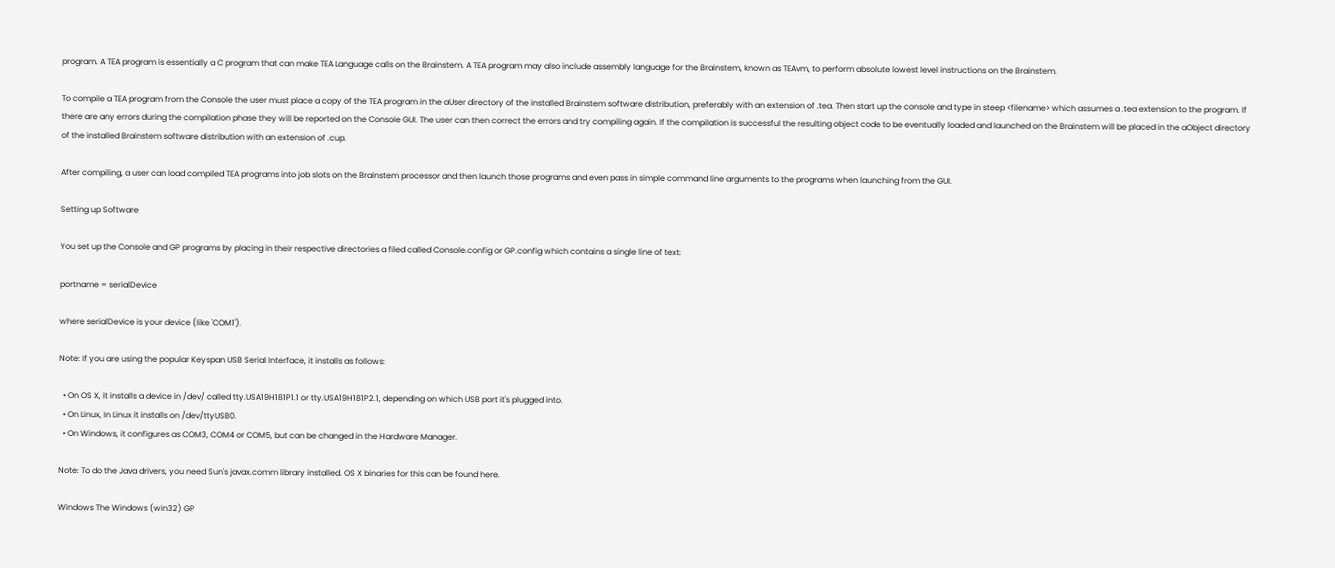program. A TEA program is essentially a C program that can make TEA Language calls on the Brainstem. A TEA program may also include assembly language for the Brainstem, known as TEAvm, to perform absolute lowest level instructions on the Brainstem.

To compile a TEA program from the Console the user must place a copy of the TEA program in the aUser directory of the installed Brainstem software distribution, preferably with an extension of .tea. Then start up the console and type in steep <filename> which assumes a .tea extension to the program. If there are any errors during the compilation phase they will be reported on the Console GUI. The user can then correct the errors and try compiling again. If the compilation is successful the resulting object code to be eventually loaded and launched on the Brainstem will be placed in the aObject directory of the installed Brainstem software distribution with an extension of .cup.

After compiling, a user can load compiled TEA programs into job slots on the Brainstem processor and then launch those programs and even pass in simple command line arguments to the programs when launching from the GUI.

Setting up Software

You set up the Console and GP programs by placing in their respective directories a filed called Console.config or GP.config which contains a single line of text:

portname = serialDevice

where serialDevice is your device (like 'COM1').

Note: If you are using the popular Keyspan USB Serial Interface, it installs as follows:

  • On OS X, it installs a device in /dev/ called tty.USA19H181P1.1 or tty.USA19H181P2.1, depending on which USB port it's plugged into.
  • On Linux, In Linux it installs on /dev/ttyUSB0.
  • On Windows, it configures as COM3, COM4 or COM5, but can be changed in the Hardware Manager.

Note: To do the Java drivers, you need Sun's javax.comm library installed. OS X binaries for this can be found here.

Windows The Windows (win32) GP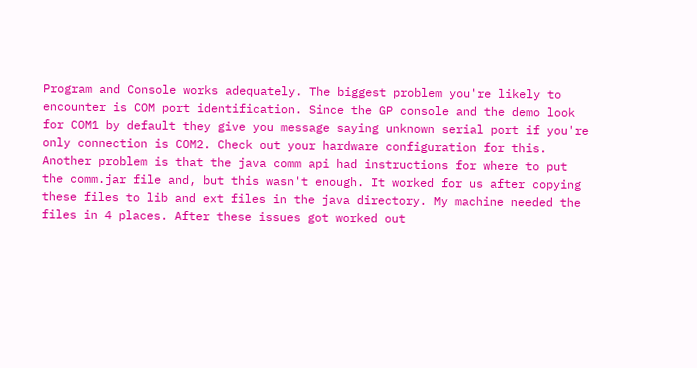Program and Console works adequately. The biggest problem you're likely to encounter is COM port identification. Since the GP console and the demo look for COM1 by default they give you message saying unknown serial port if you're only connection is COM2. Check out your hardware configuration for this. Another problem is that the java comm api had instructions for where to put the comm.jar file and, but this wasn't enough. It worked for us after copying these files to lib and ext files in the java directory. My machine needed the files in 4 places. After these issues got worked out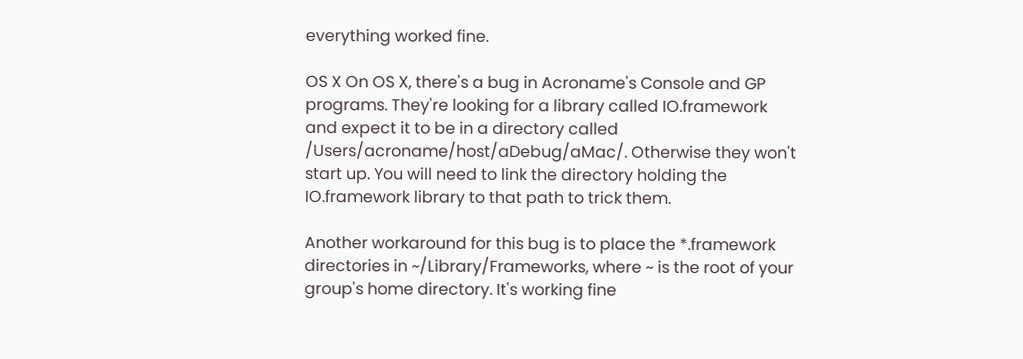everything worked fine.

OS X On OS X, there's a bug in Acroname's Console and GP programs. They're looking for a library called IO.framework and expect it to be in a directory called /Users/acroname/host/aDebug/aMac/. Otherwise they won't start up. You will need to link the directory holding the IO.framework library to that path to trick them.

Another workaround for this bug is to place the *.framework directories in ~/Library/Frameworks, where ~ is the root of your group's home directory. It's working fine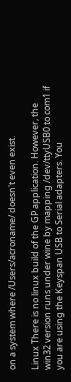on a system where /Users/acroname/ doesn't even exist.

Linux There is no linux build of the GP application. However, the win32 version runs under wine by mapping /dev/ttyUSB0 to com1 if you are using the Keyspan USB to Serial adapters. You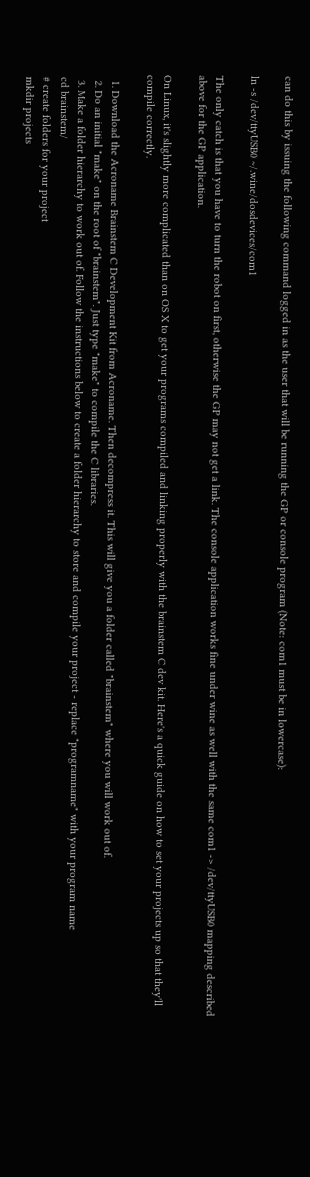can do this by issuing the following command logged in as the user that will be running the GP or console program (Note: com1 must be in lowercase):

ln -s /dev/ttyUSB0 ~/.wine/dosdevices/com1

The only catch is that you have to turn the robot on first, otherwise the GP may not get a link. The console application works fine under wine as well with the same com1 -> /dev/ttyUSB0 mapping described above for the GP application.

On Linux, it's slightly more complicated than on OS X to get your programs compiled and linking properly with the brainstem C dev kit. Here's a quick guide on how to set your projects up so that they'll compile correctly.

  1. Download the Acroname Brainstem C Development Kit from Acroname. Then decompress it. This will give you a folder called "brainstem" where you will work out of.
  2. Do an initial "make" on the root of "brainstem". Just type "make" to compile the C libraries.
  3. Make a folder hierarchy to work out of. Follow the instructions below to create a folder hierarchy to store and compile your project - replace "programname" with your program name
 cd brainstem/
 # create folders for your project
 mkdir projects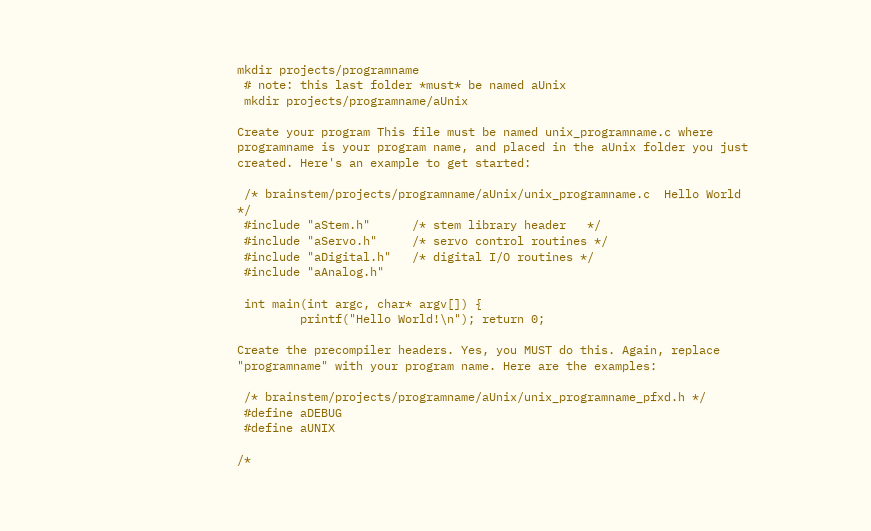mkdir projects/programname
 # note: this last folder *must* be named aUnix
 mkdir projects/programname/aUnix

Create your program This file must be named unix_programname.c where programname is your program name, and placed in the aUnix folder you just created. Here's an example to get started:

 /* brainstem/projects/programname/aUnix/unix_programname.c  Hello World */
 #include "aStem.h"      /* stem library header   */
 #include "aServo.h"     /* servo control routines */
 #include "aDigital.h"   /* digital I/O routines */
 #include "aAnalog.h"

 int main(int argc, char* argv[]) {
         printf("Hello World!\n"); return 0;

Create the precompiler headers. Yes, you MUST do this. Again, replace "programname" with your program name. Here are the examples:

 /* brainstem/projects/programname/aUnix/unix_programname_pfxd.h */
 #define aDEBUG
 #define aUNIX

/*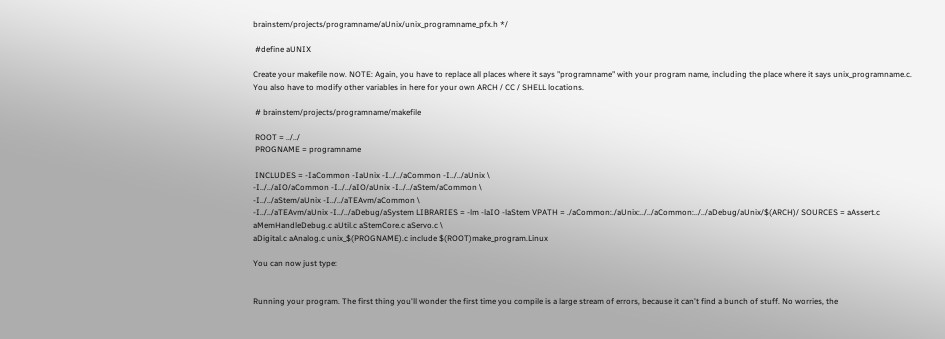brainstem/projects/programname/aUnix/unix_programname_pfx.h */

 #define aUNIX

Create your makefile now. NOTE: Again, you have to replace all places where it says "programname" with your program name, including the place where it says unix_programname.c. You also have to modify other variables in here for your own ARCH / CC / SHELL locations.

 # brainstem/projects/programname/makefile

 ROOT = ../../
 PROGNAME = programname

 INCLUDES = -IaCommon -IaUnix -I../../aCommon -I../../aUnix \
-I../../aIO/aCommon -I../../aIO/aUnix -I../../aStem/aCommon \
-I../../aStem/aUnix -I../../aTEAvm/aCommon \
-I../../aTEAvm/aUnix -I../../aDebug/aSystem LIBRARIES = -lm -laIO -laStem VPATH = ./aCommon:./aUnix:../../aCommon:../../aDebug/aUnix/$(ARCH)/ SOURCES = aAssert.c aMemHandleDebug.c aUtil.c aStemCore.c aServo.c \
aDigital.c aAnalog.c unix_$(PROGNAME).c include $(ROOT)make_program.Linux

You can now just type:


Running your program. The first thing you'll wonder the first time you compile is a large stream of errors, because it can't find a bunch of stuff. No worries, the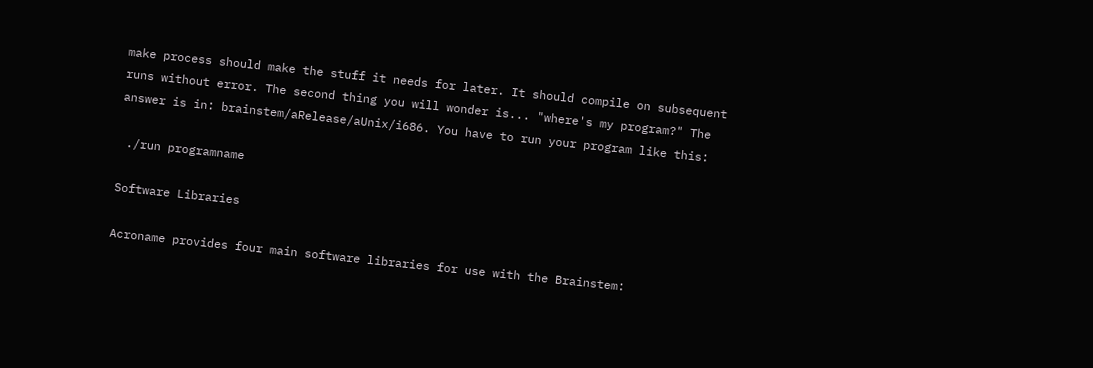make process should make the stuff it needs for later. It should compile on subsequent runs without error. The second thing you will wonder is... "where's my program?" The answer is in: brainstem/aRelease/aUnix/i686. You have to run your program like this:

 ./run programname

Software Libraries

Acroname provides four main software libraries for use with the Brainstem: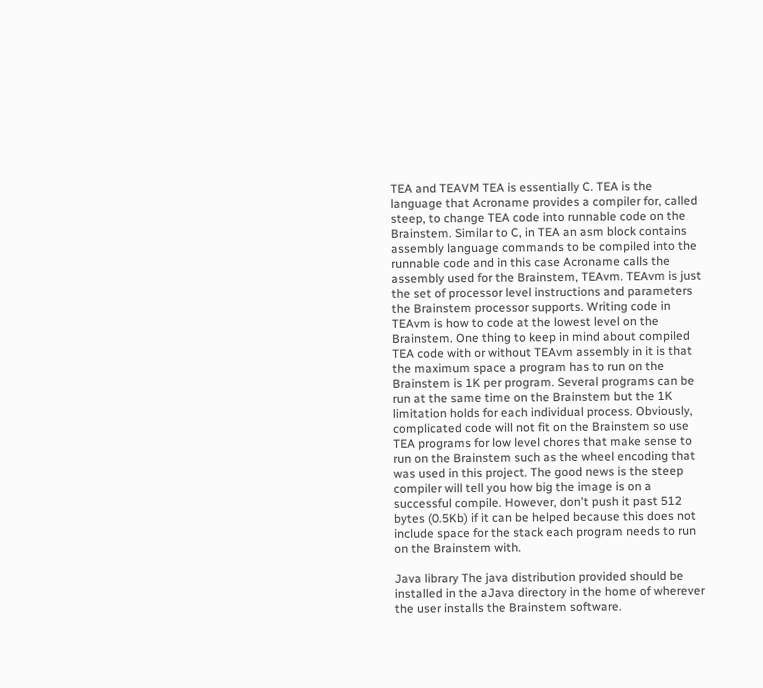TEA and TEAVM TEA is essentially C. TEA is the language that Acroname provides a compiler for, called steep, to change TEA code into runnable code on the Brainstem. Similar to C, in TEA an asm block contains assembly language commands to be compiled into the runnable code and in this case Acroname calls the assembly used for the Brainstem, TEAvm. TEAvm is just the set of processor level instructions and parameters the Brainstem processor supports. Writing code in TEAvm is how to code at the lowest level on the Brainstem. One thing to keep in mind about compiled TEA code with or without TEAvm assembly in it is that the maximum space a program has to run on the Brainstem is 1K per program. Several programs can be run at the same time on the Brainstem but the 1K limitation holds for each individual process. Obviously, complicated code will not fit on the Brainstem so use TEA programs for low level chores that make sense to run on the Brainstem such as the wheel encoding that was used in this project. The good news is the steep compiler will tell you how big the image is on a successful compile. However, don't push it past 512 bytes (0.5Kb) if it can be helped because this does not include space for the stack each program needs to run on the Brainstem with.

Java library The java distribution provided should be installed in the aJava directory in the home of wherever the user installs the Brainstem software.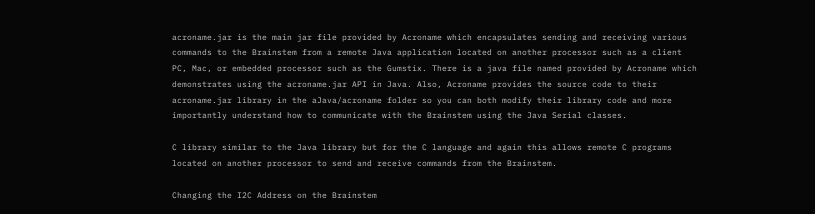acroname.jar is the main jar file provided by Acroname which encapsulates sending and receiving various commands to the Brainstem from a remote Java application located on another processor such as a client PC, Mac, or embedded processor such as the Gumstix. There is a java file named provided by Acroname which demonstrates using the acroname.jar API in Java. Also, Acroname provides the source code to their acroname.jar library in the aJava/acroname folder so you can both modify their library code and more importantly understand how to communicate with the Brainstem using the Java Serial classes.

C library similar to the Java library but for the C language and again this allows remote C programs located on another processor to send and receive commands from the Brainstem.

Changing the I2C Address on the Brainstem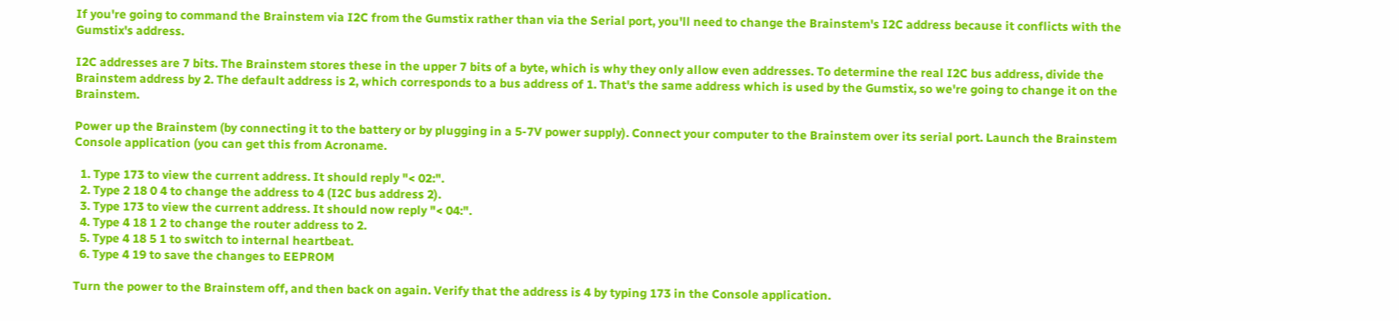If you're going to command the Brainstem via I2C from the Gumstix rather than via the Serial port, you'll need to change the Brainstem's I2C address because it conflicts with the Gumstix's address.

I2C addresses are 7 bits. The Brainstem stores these in the upper 7 bits of a byte, which is why they only allow even addresses. To determine the real I2C bus address, divide the Brainstem address by 2. The default address is 2, which corresponds to a bus address of 1. That's the same address which is used by the Gumstix, so we're going to change it on the Brainstem.

Power up the Brainstem (by connecting it to the battery or by plugging in a 5-7V power supply). Connect your computer to the Brainstem over its serial port. Launch the Brainstem Console application (you can get this from Acroname.

  1. Type 173 to view the current address. It should reply "< 02:".
  2. Type 2 18 0 4 to change the address to 4 (I2C bus address 2).
  3. Type 173 to view the current address. It should now reply "< 04:".
  4. Type 4 18 1 2 to change the router address to 2.
  5. Type 4 18 5 1 to switch to internal heartbeat.
  6. Type 4 19 to save the changes to EEPROM

Turn the power to the Brainstem off, and then back on again. Verify that the address is 4 by typing 173 in the Console application.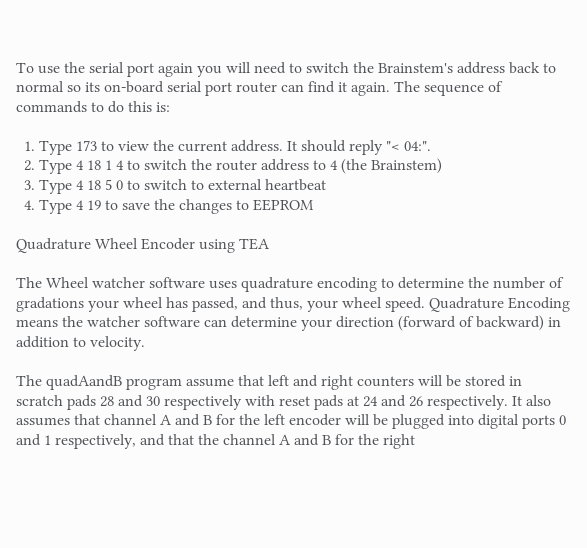To use the serial port again you will need to switch the Brainstem's address back to normal so its on-board serial port router can find it again. The sequence of commands to do this is:

  1. Type 173 to view the current address. It should reply "< 04:".
  2. Type 4 18 1 4 to switch the router address to 4 (the Brainstem)
  3. Type 4 18 5 0 to switch to external heartbeat
  4. Type 4 19 to save the changes to EEPROM

Quadrature Wheel Encoder using TEA

The Wheel watcher software uses quadrature encoding to determine the number of gradations your wheel has passed, and thus, your wheel speed. Quadrature Encoding means the watcher software can determine your direction (forward of backward) in addition to velocity.

The quadAandB program assume that left and right counters will be stored in scratch pads 28 and 30 respectively with reset pads at 24 and 26 respectively. It also assumes that channel A and B for the left encoder will be plugged into digital ports 0 and 1 respectively, and that the channel A and B for the right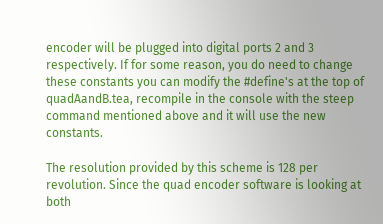encoder will be plugged into digital ports 2 and 3 respectively. If for some reason, you do need to change these constants you can modify the #define's at the top of quadAandB.tea, recompile in the console with the steep command mentioned above and it will use the new constants.

The resolution provided by this scheme is 128 per revolution. Since the quad encoder software is looking at both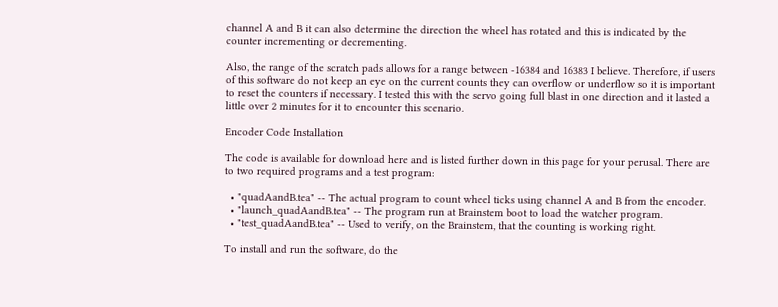channel A and B it can also determine the direction the wheel has rotated and this is indicated by the counter incrementing or decrementing.

Also, the range of the scratch pads allows for a range between -16384 and 16383 I believe. Therefore, if users of this software do not keep an eye on the current counts they can overflow or underflow so it is important to reset the counters if necessary. I tested this with the servo going full blast in one direction and it lasted a little over 2 minutes for it to encounter this scenario.

Encoder Code Installation

The code is available for download here and is listed further down in this page for your perusal. There are to two required programs and a test program:

  • "quadAandB.tea" -- The actual program to count wheel ticks using channel A and B from the encoder.
  • "launch_quadAandB.tea" -- The program run at Brainstem boot to load the watcher program.
  • "test_quadAandB.tea" -- Used to verify, on the Brainstem, that the counting is working right.

To install and run the software, do the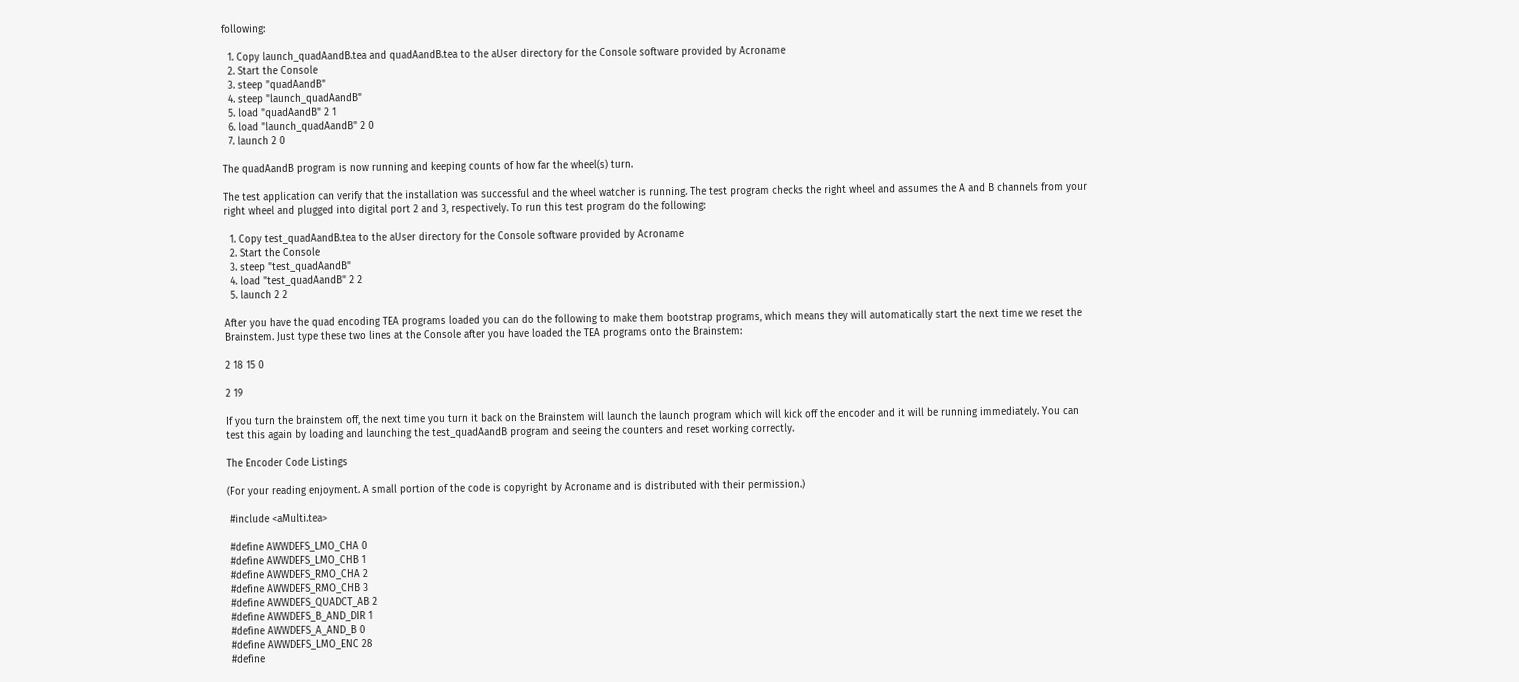following:

  1. Copy launch_quadAandB.tea and quadAandB.tea to the aUser directory for the Console software provided by Acroname
  2. Start the Console
  3. steep "quadAandB"
  4. steep "launch_quadAandB"
  5. load "quadAandB" 2 1
  6. load "launch_quadAandB" 2 0
  7. launch 2 0

The quadAandB program is now running and keeping counts of how far the wheel(s) turn.

The test application can verify that the installation was successful and the wheel watcher is running. The test program checks the right wheel and assumes the A and B channels from your right wheel and plugged into digital port 2 and 3, respectively. To run this test program do the following:

  1. Copy test_quadAandB.tea to the aUser directory for the Console software provided by Acroname
  2. Start the Console
  3. steep "test_quadAandB"
  4. load "test_quadAandB" 2 2
  5. launch 2 2

After you have the quad encoding TEA programs loaded you can do the following to make them bootstrap programs, which means they will automatically start the next time we reset the Brainstem. Just type these two lines at the Console after you have loaded the TEA programs onto the Brainstem:

2 18 15 0

2 19

If you turn the brainstem off, the next time you turn it back on the Brainstem will launch the launch program which will kick off the encoder and it will be running immediately. You can test this again by loading and launching the test_quadAandB program and seeing the counters and reset working correctly.

The Encoder Code Listings

(For your reading enjoyment. A small portion of the code is copyright by Acroname and is distributed with their permission.)

 #include <aMulti.tea>

 #define AWWDEFS_LMO_CHA 0
 #define AWWDEFS_LMO_CHB 1
 #define AWWDEFS_RMO_CHA 2
 #define AWWDEFS_RMO_CHB 3
 #define AWWDEFS_QUADCT_AB 2
 #define AWWDEFS_B_AND_DIR 1
 #define AWWDEFS_A_AND_B 0
 #define AWWDEFS_LMO_ENC 28
 #define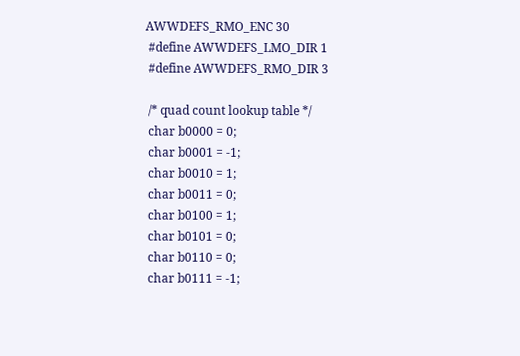AWWDEFS_RMO_ENC 30
 #define AWWDEFS_LMO_DIR 1
 #define AWWDEFS_RMO_DIR 3

 /* quad count lookup table */
 char b0000 = 0;
 char b0001 = -1;
 char b0010 = 1;
 char b0011 = 0;
 char b0100 = 1;
 char b0101 = 0;
 char b0110 = 0;
 char b0111 = -1;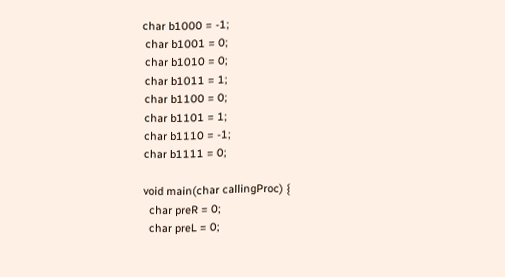char b1000 = -1;
 char b1001 = 0;
 char b1010 = 0;
 char b1011 = 1;
 char b1100 = 0;
 char b1101 = 1;
 char b1110 = -1;
 char b1111 = 0;

 void main(char callingProc) {
   char preR = 0;
   char preL = 0;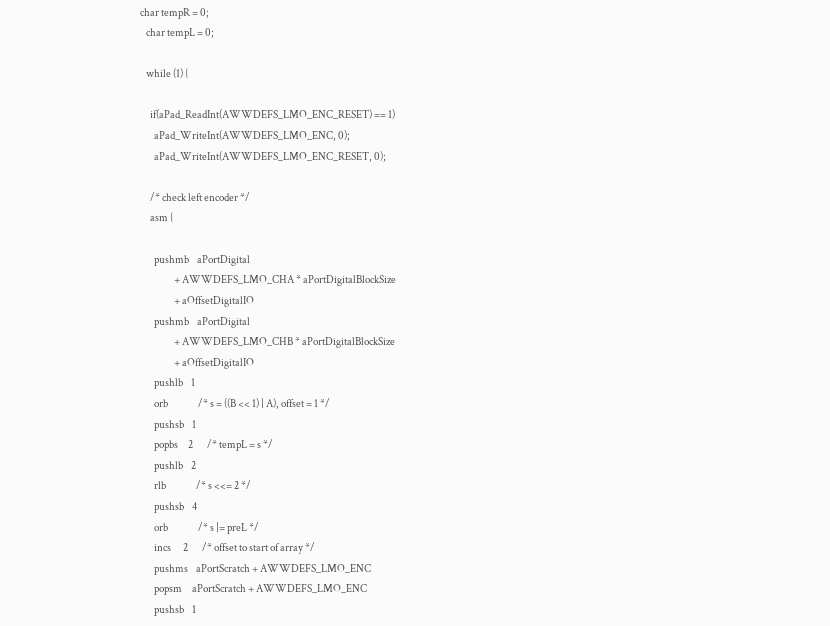char tempR = 0;
   char tempL = 0;

   while (1) {

     if(aPad_ReadInt(AWWDEFS_LMO_ENC_RESET) == 1)
       aPad_WriteInt(AWWDEFS_LMO_ENC, 0);
       aPad_WriteInt(AWWDEFS_LMO_ENC_RESET, 0);

     /* check left encoder */
     asm {

       pushmb    aPortDigital
                 + AWWDEFS_LMO_CHA * aPortDigitalBlockSize
                 + aOffsetDigitalIO
       pushmb    aPortDigital
                 + AWWDEFS_LMO_CHB * aPortDigitalBlockSize
                 + aOffsetDigitalIO
       pushlb    1
       orb               /* s = ((B << 1) | A), offset = 1 */
       pushsb    1
       popbs     2       /* tempL = s */
       pushlb    2
       rlb               /* s <<= 2 */
       pushsb    4
       orb               /* s |= preL */
       incs      2       /* offset to start of array */
       pushms    aPortScratch + AWWDEFS_LMO_ENC
       popsm     aPortScratch + AWWDEFS_LMO_ENC
       pushsb    1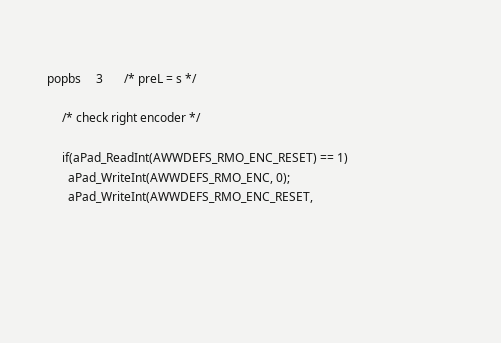popbs     3       /* preL = s */

     /* check right encoder */

     if(aPad_ReadInt(AWWDEFS_RMO_ENC_RESET) == 1)
       aPad_WriteInt(AWWDEFS_RMO_ENC, 0);
       aPad_WriteInt(AWWDEFS_RMO_ENC_RESET,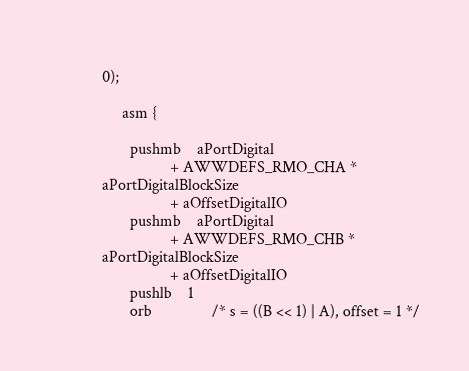0);

     asm {

       pushmb    aPortDigital
                 + AWWDEFS_RMO_CHA * aPortDigitalBlockSize
                 + aOffsetDigitalIO
       pushmb    aPortDigital
                 + AWWDEFS_RMO_CHB * aPortDigitalBlockSize
                 + aOffsetDigitalIO
       pushlb    1
       orb               /* s = ((B << 1) | A), offset = 1 */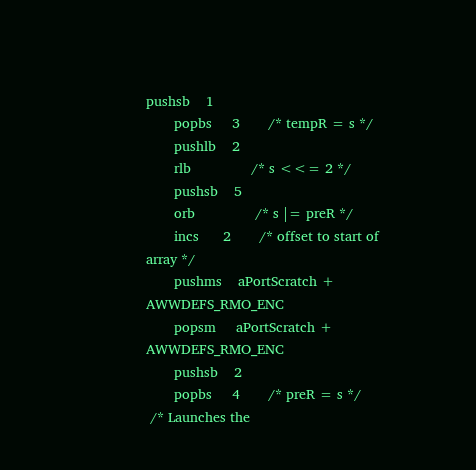pushsb    1
       popbs     3       /* tempR = s */
       pushlb    2
       rlb               /* s <<= 2 */
       pushsb    5
       orb               /* s |= preR */
       incs      2       /* offset to start of array */
       pushms    aPortScratch + AWWDEFS_RMO_ENC
       popsm     aPortScratch + AWWDEFS_RMO_ENC
       pushsb    2
       popbs     4       /* preR = s */
 /* Launches the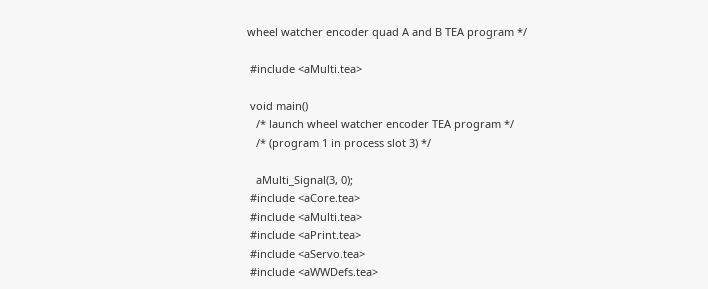wheel watcher encoder quad A and B TEA program */

 #include <aMulti.tea>

 void main()
   /* launch wheel watcher encoder TEA program */
   /* (program 1 in process slot 3) */

   aMulti_Signal(3, 0);
 #include <aCore.tea>
 #include <aMulti.tea>
 #include <aPrint.tea>
 #include <aServo.tea>
 #include <aWWDefs.tea>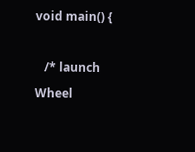void main() {

   /* launch Wheel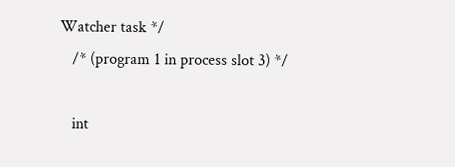Watcher task */
   /* (program 1 in process slot 3) */

   int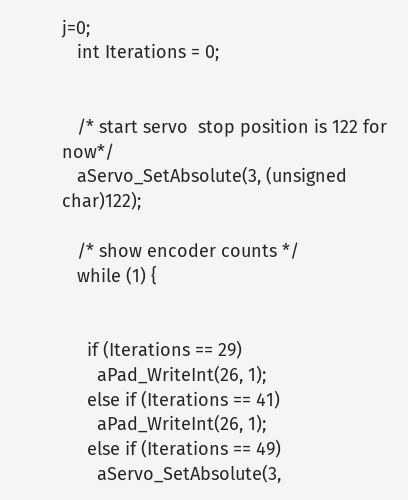j=0;
   int Iterations = 0;


   /* start servo  stop position is 122 for now*/
   aServo_SetAbsolute(3, (unsigned char)122);

   /* show encoder counts */
   while (1) {


     if (Iterations == 29)
       aPad_WriteInt(26, 1);
     else if (Iterations == 41)
       aPad_WriteInt(26, 1);
     else if (Iterations == 49)
       aServo_SetAbsolute(3,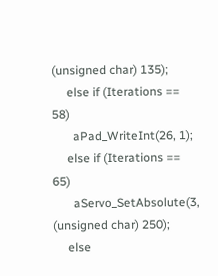(unsigned char) 135);
     else if (Iterations == 58)
       aPad_WriteInt(26, 1);
     else if (Iterations == 65)
       aServo_SetAbsolute(3, (unsigned char) 250);
     else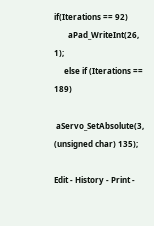if(Iterations == 92)
       aPad_WriteInt(26, 1);
     else if (Iterations == 189)

 aServo_SetAbsolute(3, (unsigned char) 135);

Edit - History - Print -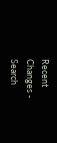Recent Changes - Search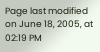Page last modified on June 18, 2005, at 02:19 PM